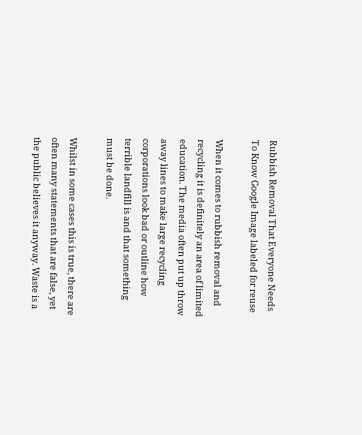Rubbish Removal That Everyone Needs To Know Google Image labeled for reuse

When it comes to rubbish removal and recycling it is definitely an area of limited education. The media often put up throw away lines to make large recycling corporations look bad or outline how terrible landfill is and that something must be done.

Whilst in some cases this is true, there are often many statements that are false, yet the public believes it anyway. Waste is a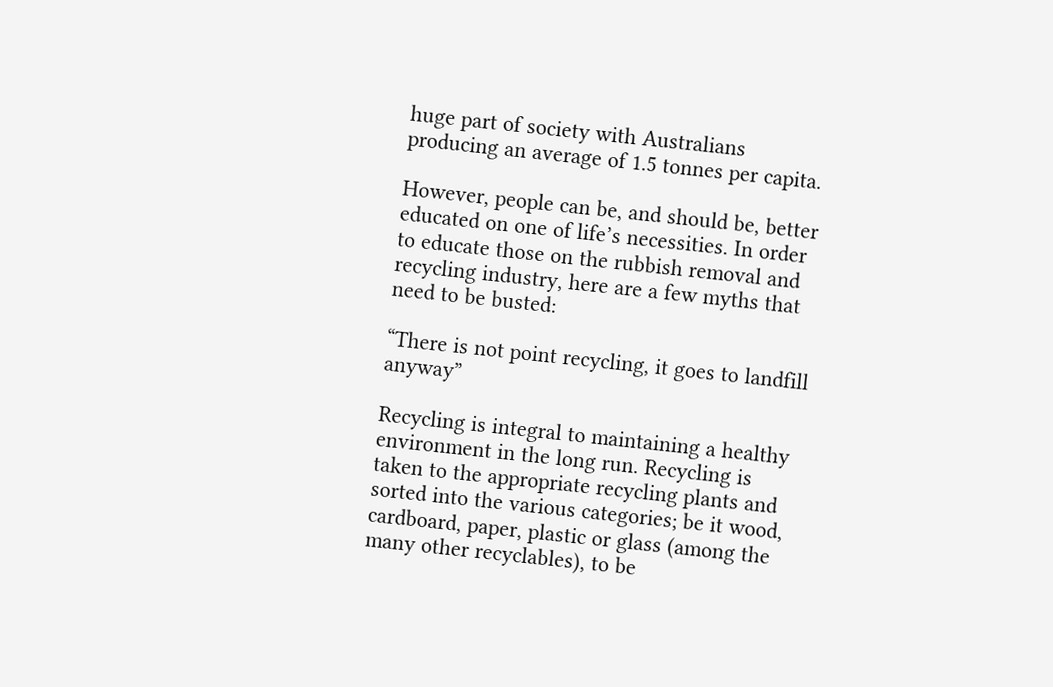huge part of society with Australians producing an average of 1.5 tonnes per capita.

However, people can be, and should be, better educated on one of life’s necessities. In order to educate those on the rubbish removal and recycling industry, here are a few myths that need to be busted:

“There is not point recycling, it goes to landfill anyway”

Recycling is integral to maintaining a healthy environment in the long run. Recycling is taken to the appropriate recycling plants and sorted into the various categories; be it wood, cardboard, paper, plastic or glass (among the many other recyclables), to be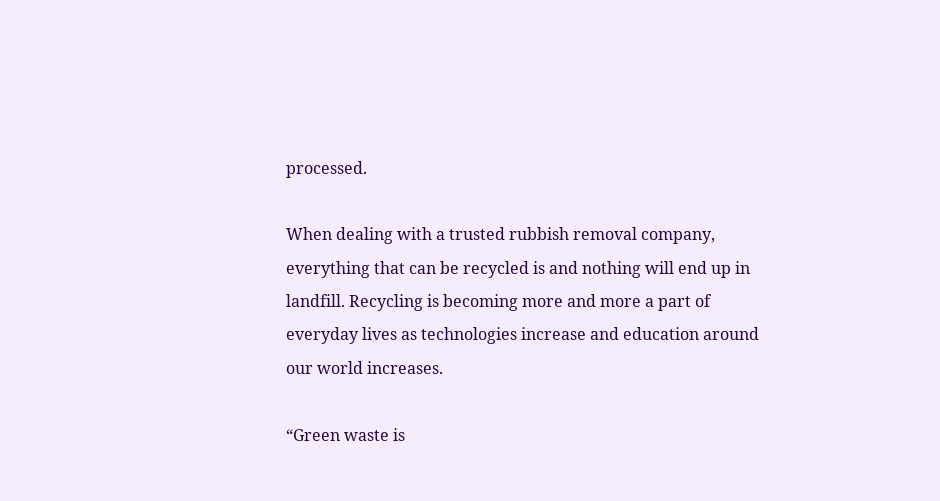processed.

When dealing with a trusted rubbish removal company, everything that can be recycled is and nothing will end up in landfill. Recycling is becoming more and more a part of everyday lives as technologies increase and education around our world increases.

“Green waste is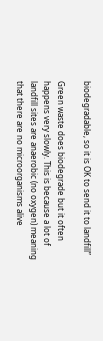biodegradable, so it is OK to send it to landfill”

Green waste does biodegrade but it often happens very slowly. This is because a lot of landfill sites are anaerobic (no oxygen) meaning that there are no microorganisms alive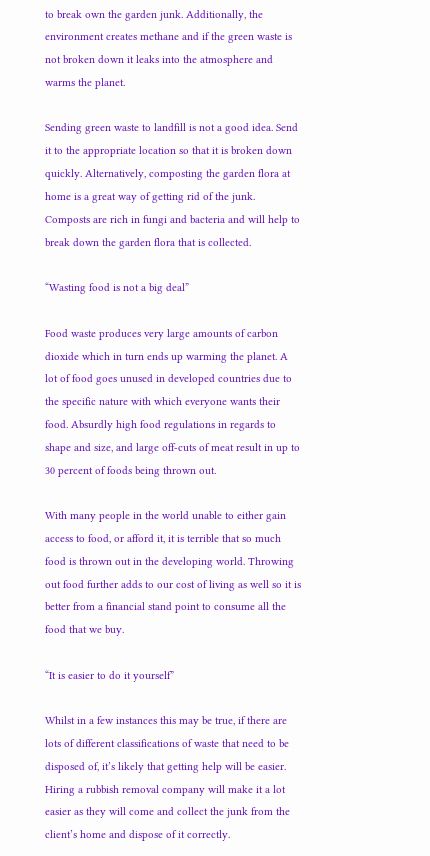to break own the garden junk. Additionally, the environment creates methane and if the green waste is not broken down it leaks into the atmosphere and warms the planet.

Sending green waste to landfill is not a good idea. Send it to the appropriate location so that it is broken down quickly. Alternatively, composting the garden flora at home is a great way of getting rid of the junk. Composts are rich in fungi and bacteria and will help to break down the garden flora that is collected.

“Wasting food is not a big deal”

Food waste produces very large amounts of carbon dioxide which in turn ends up warming the planet. A lot of food goes unused in developed countries due to the specific nature with which everyone wants their food. Absurdly high food regulations in regards to shape and size, and large off-cuts of meat result in up to 30 percent of foods being thrown out.

With many people in the world unable to either gain access to food, or afford it, it is terrible that so much food is thrown out in the developing world. Throwing out food further adds to our cost of living as well so it is better from a financial stand point to consume all the food that we buy.

“It is easier to do it yourself”

Whilst in a few instances this may be true, if there are lots of different classifications of waste that need to be disposed of, it’s likely that getting help will be easier. Hiring a rubbish removal company will make it a lot easier as they will come and collect the junk from the client’s home and dispose of it correctly.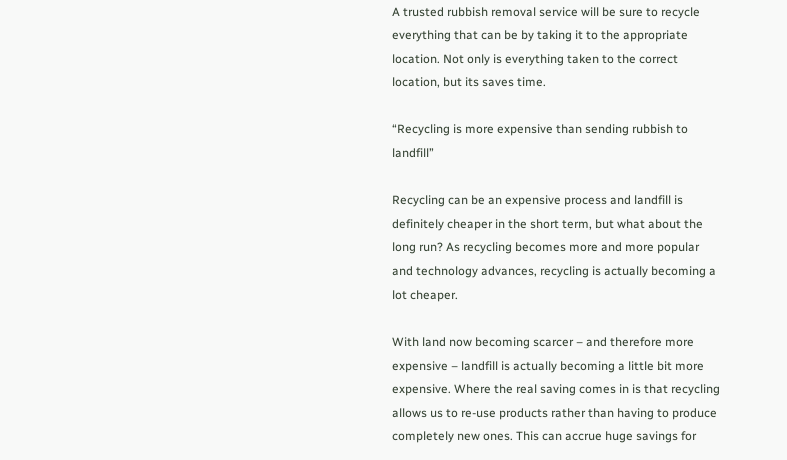A trusted rubbish removal service will be sure to recycle everything that can be by taking it to the appropriate location. Not only is everything taken to the correct location, but its saves time.

“Recycling is more expensive than sending rubbish to landfill”

Recycling can be an expensive process and landfill is definitely cheaper in the short term, but what about the long run? As recycling becomes more and more popular and technology advances, recycling is actually becoming a lot cheaper.

With land now becoming scarcer – and therefore more expensive – landfill is actually becoming a little bit more expensive. Where the real saving comes in is that recycling allows us to re-use products rather than having to produce completely new ones. This can accrue huge savings for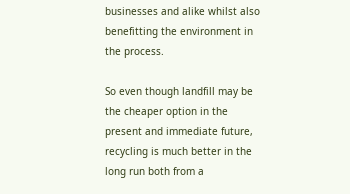businesses and alike whilst also benefitting the environment in the process.

So even though landfill may be the cheaper option in the present and immediate future, recycling is much better in the long run both from a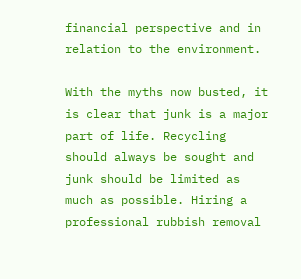financial perspective and in relation to the environment.

With the myths now busted, it is clear that junk is a major part of life. Recycling should always be sought and junk should be limited as much as possible. Hiring a professional rubbish removal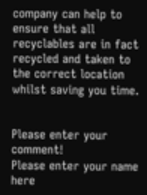company can help to ensure that all recyclables are in fact recycled and taken to the correct location whilst saving you time.


Please enter your comment!
Please enter your name here